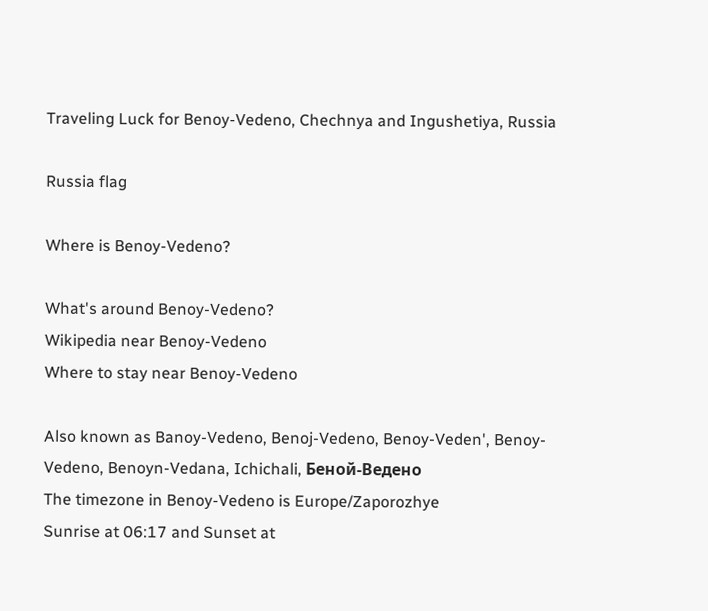Traveling Luck for Benoy-Vedeno, Chechnya and Ingushetiya, Russia

Russia flag

Where is Benoy-Vedeno?

What's around Benoy-Vedeno?
Wikipedia near Benoy-Vedeno
Where to stay near Benoy-Vedeno

Also known as Banoy-Vedeno, Benoj-Vedeno, Benoy-Veden', Benoy-Vedeno, Benoyn-Vedana, Ichichali, Беной-Ведено
The timezone in Benoy-Vedeno is Europe/Zaporozhye
Sunrise at 06:17 and Sunset at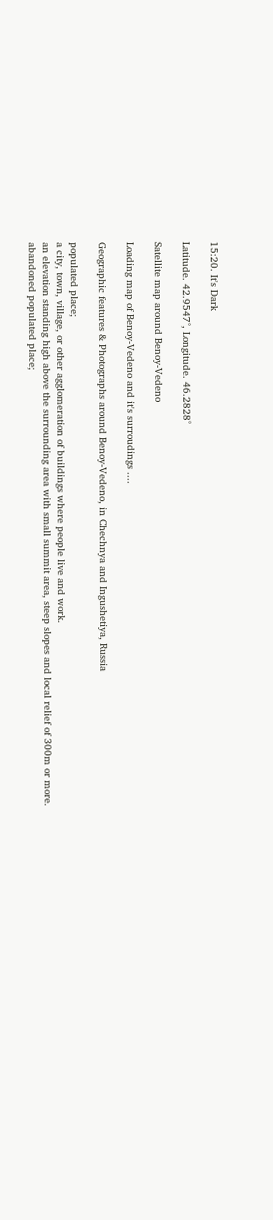15:20. It's Dark

Latitude. 42.9547°, Longitude. 46.2828°

Satellite map around Benoy-Vedeno

Loading map of Benoy-Vedeno and it's surroudings ....

Geographic features & Photographs around Benoy-Vedeno, in Chechnya and Ingushetiya, Russia

populated place;
a city, town, village, or other agglomeration of buildings where people live and work.
an elevation standing high above the surrounding area with small summit area, steep slopes and local relief of 300m or more.
abandoned populated place;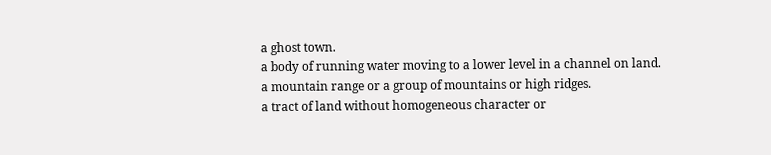a ghost town.
a body of running water moving to a lower level in a channel on land.
a mountain range or a group of mountains or high ridges.
a tract of land without homogeneous character or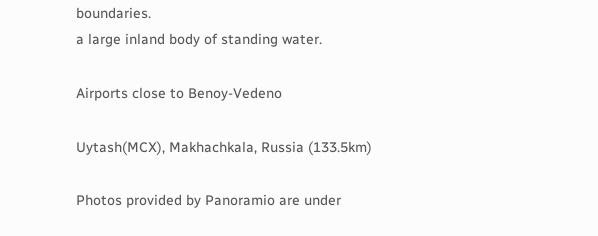boundaries.
a large inland body of standing water.

Airports close to Benoy-Vedeno

Uytash(MCX), Makhachkala, Russia (133.5km)

Photos provided by Panoramio are under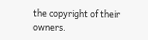the copyright of their owners.